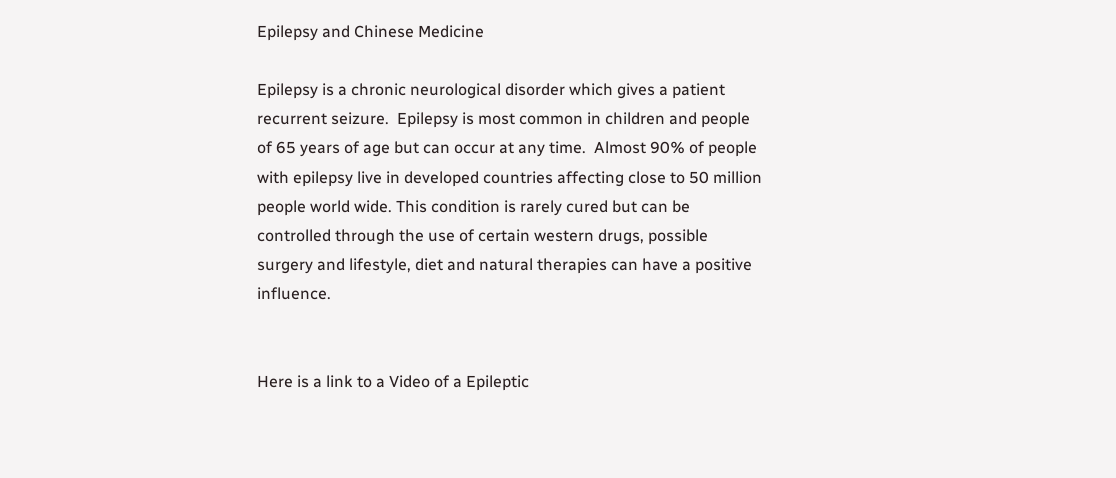Epilepsy and Chinese Medicine

Epilepsy is a chronic neurological disorder which gives a patient recurrent seizure.  Epilepsy is most common in children and people of 65 years of age but can occur at any time.  Almost 90% of people with epilepsy live in developed countries affecting close to 50 million people world wide. This condition is rarely cured but can be controlled through the use of certain western drugs, possible surgery and lifestyle, diet and natural therapies can have a positive influence.


Here is a link to a Video of a Epileptic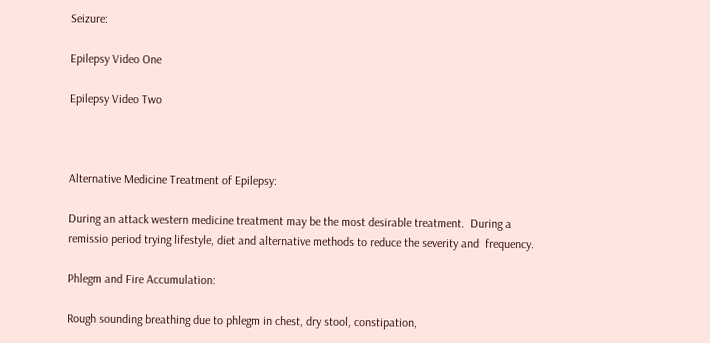Seizure:

Epilepsy Video One

Epilepsy Video Two



Alternative Medicine Treatment of Epilepsy:

During an attack western medicine treatment may be the most desirable treatment.  During a remissio period trying lifestyle, diet and alternative methods to reduce the severity and  frequency.

Phlegm and Fire Accumulation:

Rough sounding breathing due to phlegm in chest, dry stool, constipation,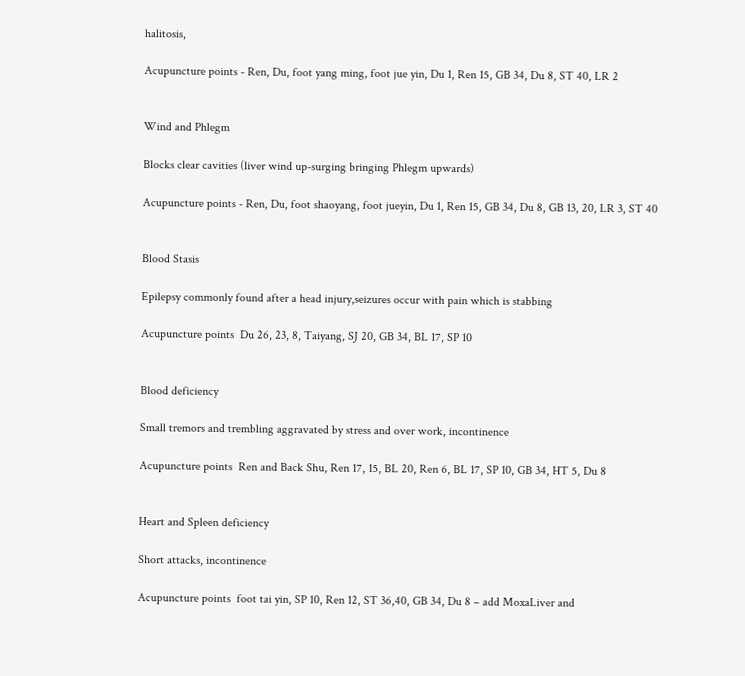halitosis,

Acupuncture points - Ren, Du, foot yang ming, foot jue yin, Du 1, Ren 15, GB 34, Du 8, ST 40, LR 2


Wind and Phlegm

Blocks clear cavities (liver wind up-surging bringing Phlegm upwards)

Acupuncture points - Ren, Du, foot shaoyang, foot jueyin, Du 1, Ren 15, GB 34, Du 8, GB 13, 20, LR 3, ST 40


Blood Stasis

Epilepsy commonly found after a head injury,seizures occur with pain which is stabbing

Acupuncture points  Du 26, 23, 8, Taiyang, SJ 20, GB 34, BL 17, SP 10


Blood deficiency

Small tremors and trembling aggravated by stress and over work, incontinence

Acupuncture points  Ren and Back Shu, Ren 17, 15, BL 20, Ren 6, BL 17, SP 10, GB 34, HT 5, Du 8


Heart and Spleen deficiency

Short attacks, incontinence

Acupuncture points  foot tai yin, SP 10, Ren 12, ST 36,40, GB 34, Du 8 – add MoxaLiver and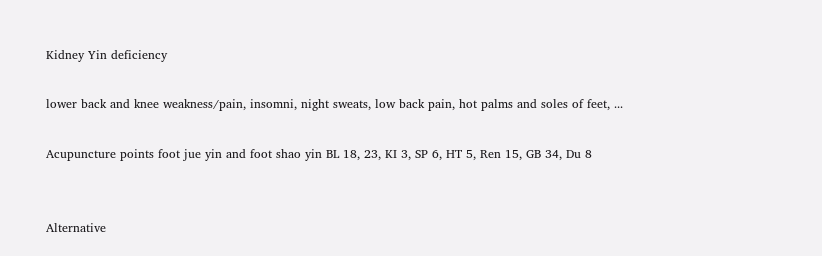Kidney Yin deficiency

lower back and knee weakness/pain, insomni, night sweats, low back pain, hot palms and soles of feet, ...

Acupuncture points foot jue yin and foot shao yin BL 18, 23, KI 3, SP 6, HT 5, Ren 15, GB 34, Du 8


Alternative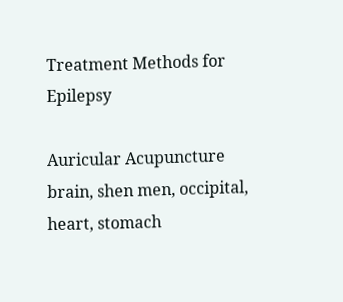Treatment Methods for Epilepsy

Auricular Acupuncture brain, shen men, occipital, heart, stomach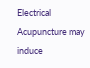Electrical Acupuncture may induce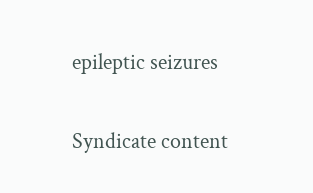epileptic seizures

Syndicate content